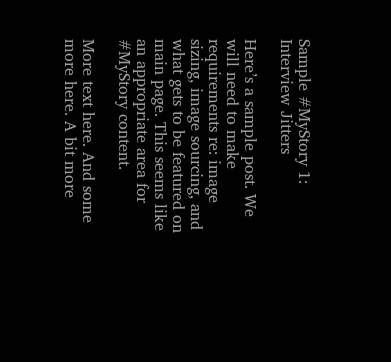Sample #MyStory 1: Interview Jitters

Here’s a sample post. We will need to make requirements re: image sizing, image sourcing, and what gets to be featured on main page. This seems like an appropriate area for #MyStory content.

More text here. And some more here. A bit more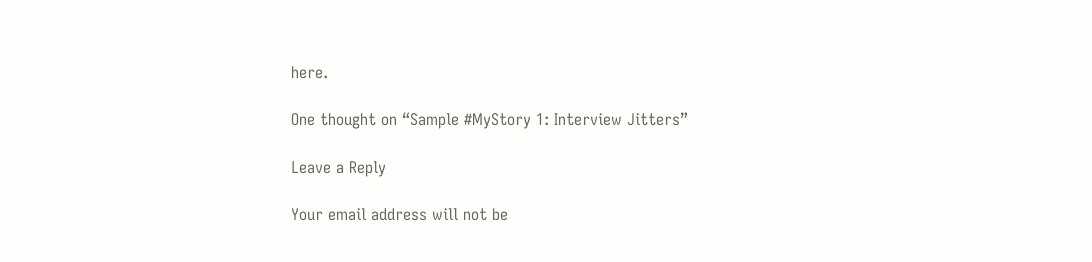here.

One thought on “Sample #MyStory 1: Interview Jitters”

Leave a Reply

Your email address will not be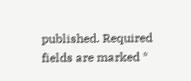published. Required fields are marked *